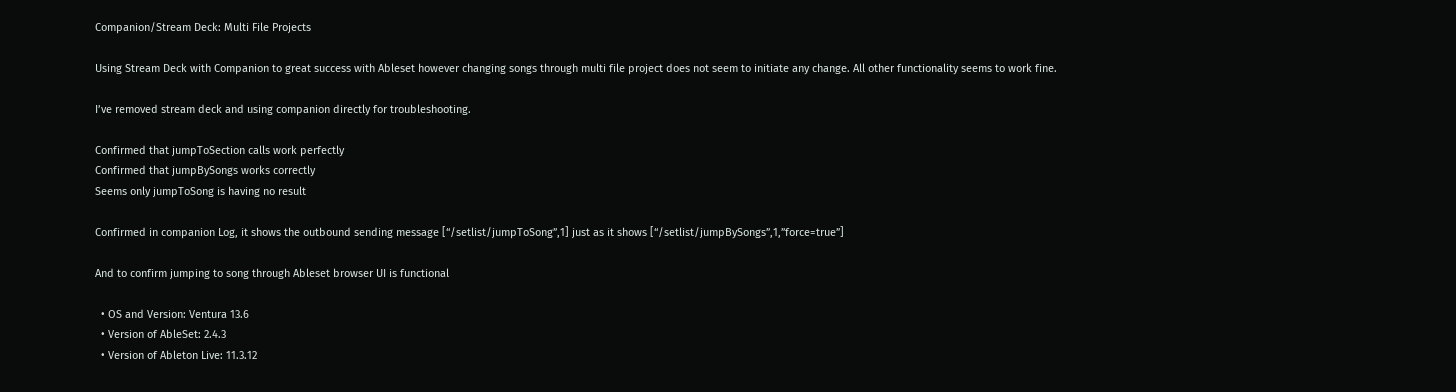Companion/Stream Deck: Multi File Projects

Using Stream Deck with Companion to great success with Ableset however changing songs through multi file project does not seem to initiate any change. All other functionality seems to work fine.

I’ve removed stream deck and using companion directly for troubleshooting.

Confirmed that jumpToSection calls work perfectly
Confirmed that jumpBySongs works correctly
Seems only jumpToSong is having no result

Confirmed in companion Log, it shows the outbound sending message [“/setlist/jumpToSong”,1] just as it shows [“/setlist/jumpBySongs”,1,”force=true”]

And to confirm jumping to song through Ableset browser UI is functional

  • OS and Version: Ventura 13.6
  • Version of AbleSet: 2.4.3
  • Version of Ableton Live: 11.3.12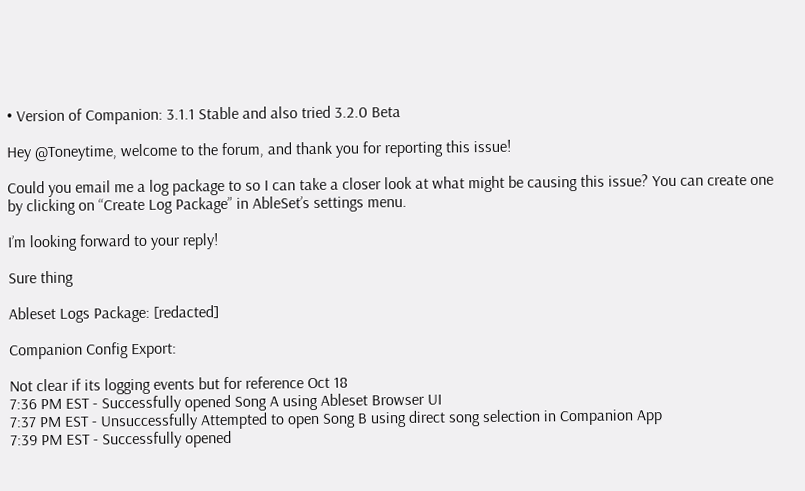• Version of Companion: 3.1.1 Stable and also tried 3.2.0 Beta

Hey @Toneytime, welcome to the forum, and thank you for reporting this issue!

Could you email me a log package to so I can take a closer look at what might be causing this issue? You can create one by clicking on “Create Log Package” in AbleSet’s settings menu.

I’m looking forward to your reply!

Sure thing

Ableset Logs Package: [redacted]

Companion Config Export:

Not clear if its logging events but for reference Oct 18
7:36 PM EST - Successfully opened Song A using Ableset Browser UI
7:37 PM EST - Unsuccessfully Attempted to open Song B using direct song selection in Companion App
7:39 PM EST - Successfully opened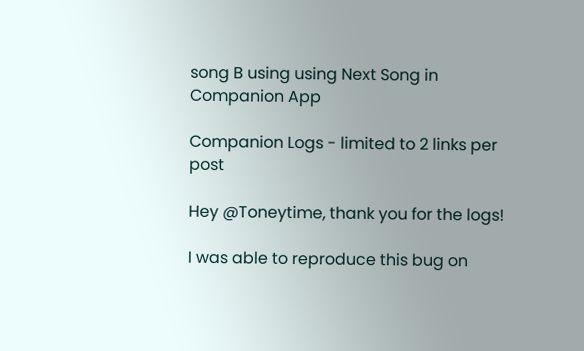song B using using Next Song in Companion App

Companion Logs - limited to 2 links per post

Hey @Toneytime, thank you for the logs!

I was able to reproduce this bug on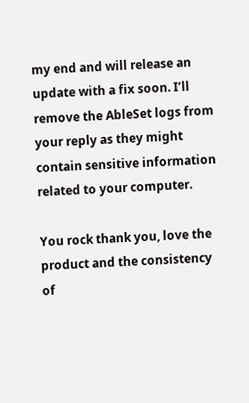my end and will release an update with a fix soon. I’ll remove the AbleSet logs from your reply as they might contain sensitive information related to your computer.

You rock thank you, love the product and the consistency of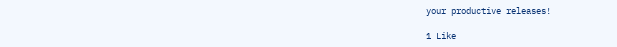your productive releases!

1 Like